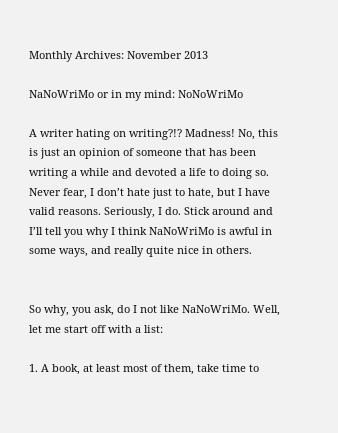Monthly Archives: November 2013

NaNoWriMo or in my mind: NoNoWriMo

A writer hating on writing?!? Madness! No, this is just an opinion of someone that has been writing a while and devoted a life to doing so. Never fear, I don’t hate just to hate, but I have valid reasons. Seriously, I do. Stick around and I’ll tell you why I think NaNoWriMo is awful in some ways, and really quite nice in others.


So why, you ask, do I not like NaNoWriMo. Well, let me start off with a list:

1. A book, at least most of them, take time to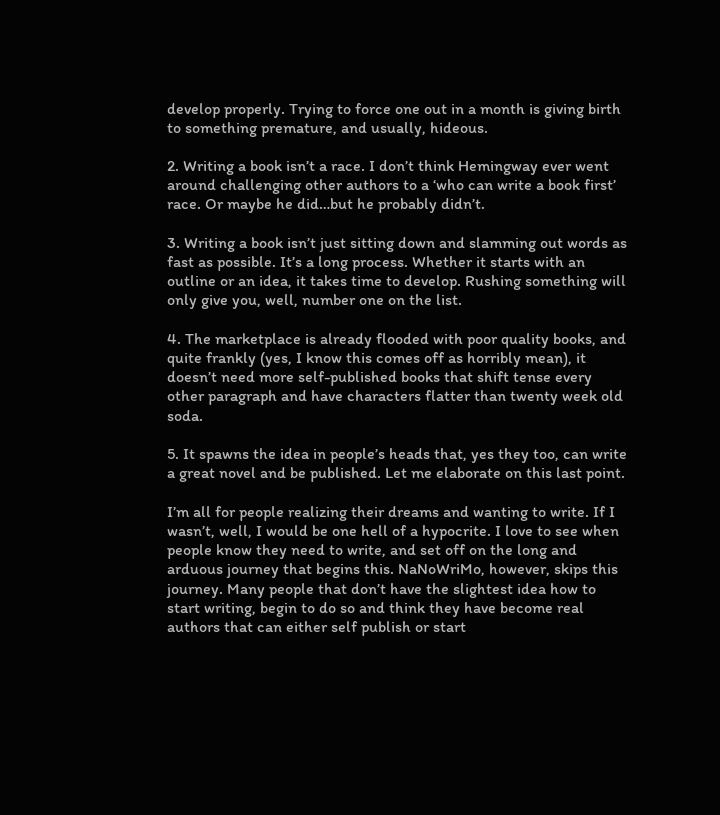develop properly. Trying to force one out in a month is giving birth to something premature, and usually, hideous.

2. Writing a book isn’t a race. I don’t think Hemingway ever went around challenging other authors to a ‘who can write a book first’ race. Or maybe he did…but he probably didn’t.

3. Writing a book isn’t just sitting down and slamming out words as fast as possible. It’s a long process. Whether it starts with an outline or an idea, it takes time to develop. Rushing something will only give you, well, number one on the list.

4. The marketplace is already flooded with poor quality books, and quite frankly (yes, I know this comes off as horribly mean), it doesn’t need more self-published books that shift tense every other paragraph and have characters flatter than twenty week old soda.

5. It spawns the idea in people’s heads that, yes they too, can write a great novel and be published. Let me elaborate on this last point.

I’m all for people realizing their dreams and wanting to write. If I wasn’t, well, I would be one hell of a hypocrite. I love to see when people know they need to write, and set off on the long and arduous journey that begins this. NaNoWriMo, however, skips this journey. Many people that don’t have the slightest idea how to start writing, begin to do so and think they have become real authors that can either self publish or start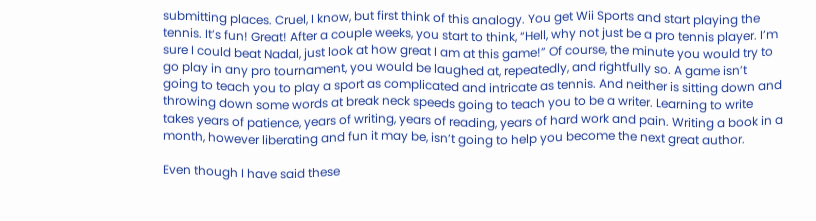submitting places. Cruel, I know, but first think of this analogy. You get Wii Sports and start playing the tennis. It’s fun! Great! After a couple weeks, you start to think, “Hell, why not just be a pro tennis player. I’m sure I could beat Nadal, just look at how great I am at this game!” Of course, the minute you would try to go play in any pro tournament, you would be laughed at, repeatedly, and rightfully so. A game isn’t going to teach you to play a sport as complicated and intricate as tennis. And neither is sitting down and throwing down some words at break neck speeds going to teach you to be a writer. Learning to write takes years of patience, years of writing, years of reading, years of hard work and pain. Writing a book in a month, however liberating and fun it may be, isn’t going to help you become the next great author.

Even though I have said these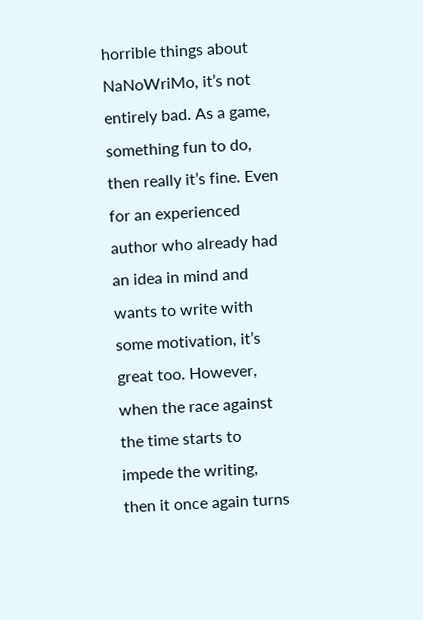horrible things about NaNoWriMo, it’s not entirely bad. As a game, something fun to do, then really it’s fine. Even for an experienced author who already had an idea in mind and wants to write with some motivation, it’s great too. However, when the race against the time starts to impede the writing, then it once again turns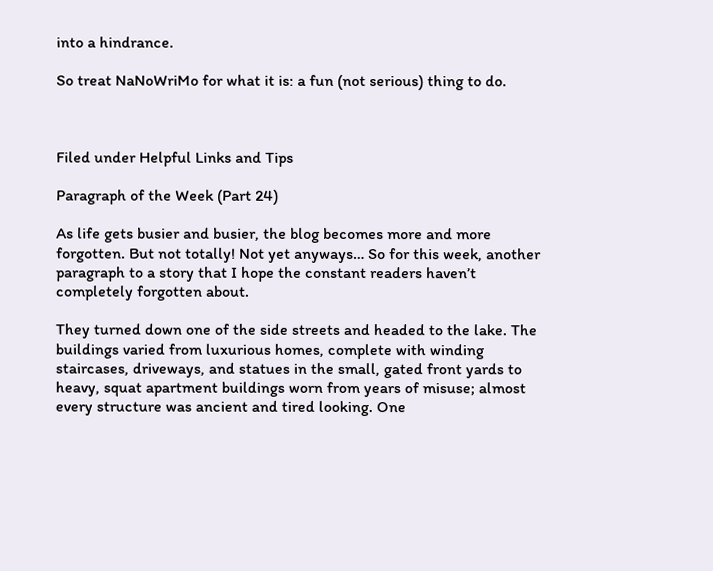into a hindrance.

So treat NaNoWriMo for what it is: a fun (not serious) thing to do.



Filed under Helpful Links and Tips

Paragraph of the Week (Part 24)

As life gets busier and busier, the blog becomes more and more forgotten. But not totally! Not yet anyways… So for this week, another paragraph to a story that I hope the constant readers haven’t completely forgotten about.

They turned down one of the side streets and headed to the lake. The buildings varied from luxurious homes, complete with winding staircases, driveways, and statues in the small, gated front yards to heavy, squat apartment buildings worn from years of misuse; almost every structure was ancient and tired looking. One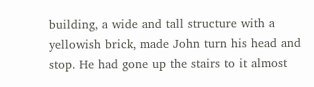building, a wide and tall structure with a yellowish brick, made John turn his head and stop. He had gone up the stairs to it almost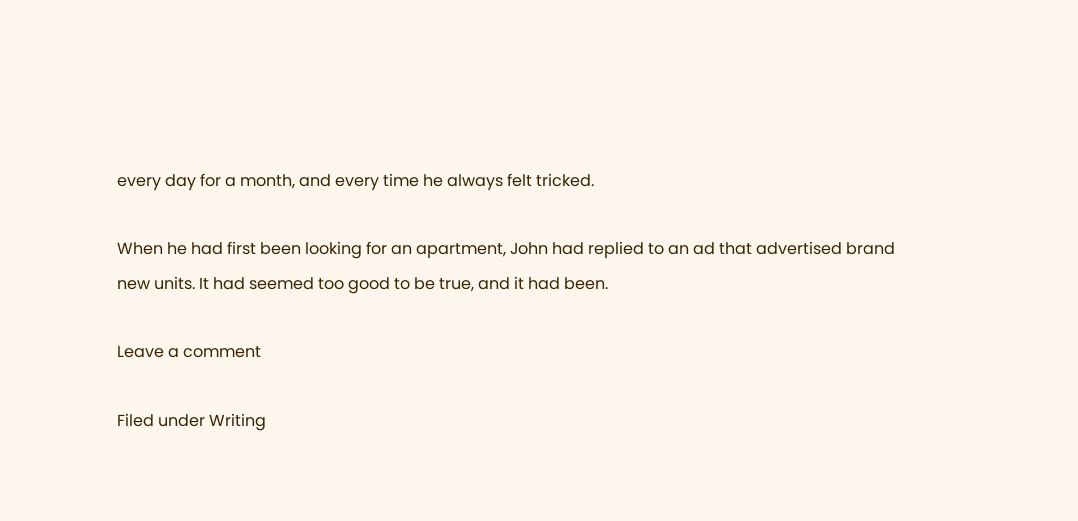every day for a month, and every time he always felt tricked.

When he had first been looking for an apartment, John had replied to an ad that advertised brand new units. It had seemed too good to be true, and it had been.

Leave a comment

Filed under Writing